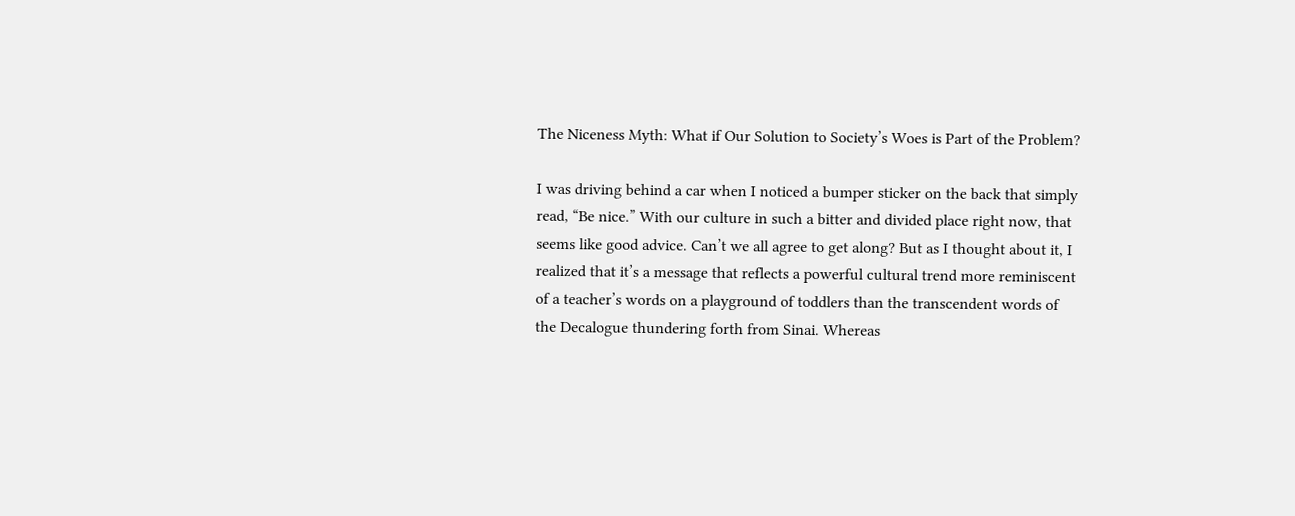The Niceness Myth: What if Our Solution to Society’s Woes is Part of the Problem?

I was driving behind a car when I noticed a bumper sticker on the back that simply read, “Be nice.” With our culture in such a bitter and divided place right now, that seems like good advice. Can’t we all agree to get along? But as I thought about it, I realized that it’s a message that reflects a powerful cultural trend more reminiscent of a teacher’s words on a playground of toddlers than the transcendent words of the Decalogue thundering forth from Sinai. Whereas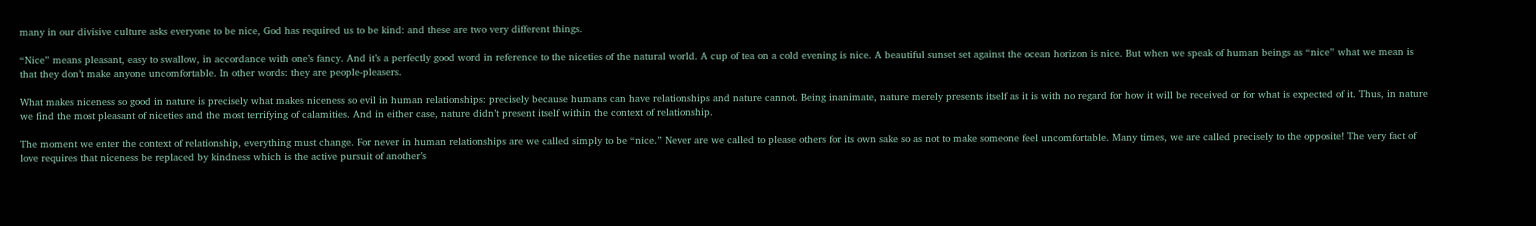many in our divisive culture asks everyone to be nice, God has required us to be kind: and these are two very different things.

“Nice” means pleasant, easy to swallow, in accordance with one’s fancy. And it’s a perfectly good word in reference to the niceties of the natural world. A cup of tea on a cold evening is nice. A beautiful sunset set against the ocean horizon is nice. But when we speak of human beings as “nice” what we mean is that they don’t make anyone uncomfortable. In other words: they are people-pleasers.

What makes niceness so good in nature is precisely what makes niceness so evil in human relationships: precisely because humans can have relationships and nature cannot. Being inanimate, nature merely presents itself as it is with no regard for how it will be received or for what is expected of it. Thus, in nature we find the most pleasant of niceties and the most terrifying of calamities. And in either case, nature didn’t present itself within the context of relationship.

The moment we enter the context of relationship, everything must change. For never in human relationships are we called simply to be “nice.” Never are we called to please others for its own sake so as not to make someone feel uncomfortable. Many times, we are called precisely to the opposite! The very fact of love requires that niceness be replaced by kindness which is the active pursuit of another’s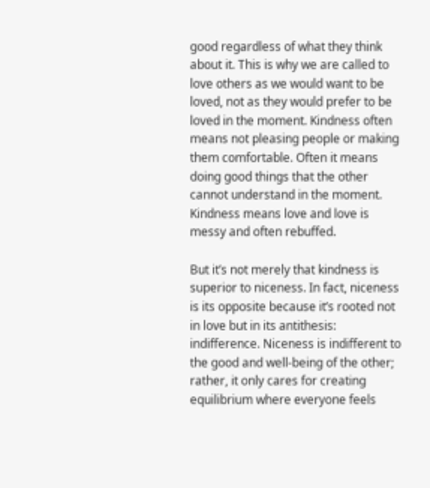good regardless of what they think about it. This is why we are called to love others as we would want to be loved, not as they would prefer to be loved in the moment. Kindness often means not pleasing people or making them comfortable. Often it means doing good things that the other cannot understand in the moment. Kindness means love and love is messy and often rebuffed.

But it’s not merely that kindness is superior to niceness. In fact, niceness is its opposite because it’s rooted not in love but in its antithesis: indifference. Niceness is indifferent to the good and well-being of the other; rather, it only cares for creating equilibrium where everyone feels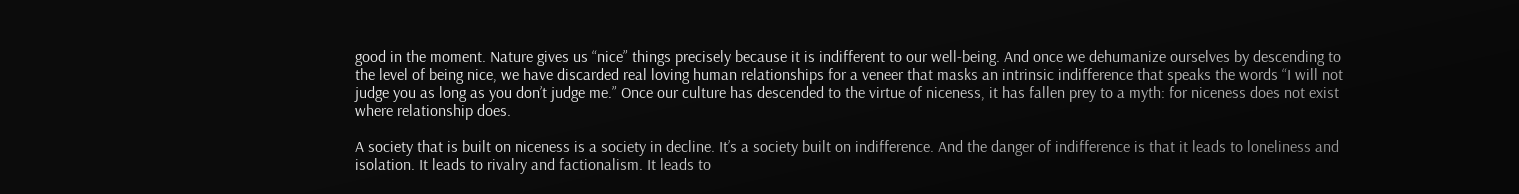good in the moment. Nature gives us “nice” things precisely because it is indifferent to our well-being. And once we dehumanize ourselves by descending to the level of being nice, we have discarded real loving human relationships for a veneer that masks an intrinsic indifference that speaks the words “I will not judge you as long as you don’t judge me.” Once our culture has descended to the virtue of niceness, it has fallen prey to a myth: for niceness does not exist where relationship does.

A society that is built on niceness is a society in decline. It’s a society built on indifference. And the danger of indifference is that it leads to loneliness and isolation. It leads to rivalry and factionalism. It leads to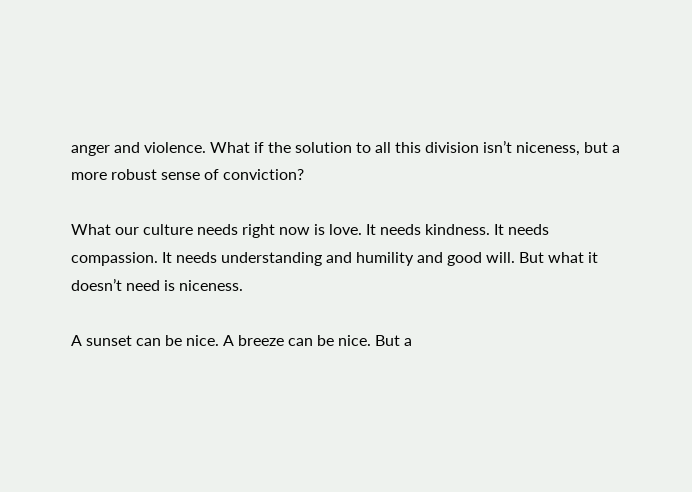anger and violence. What if the solution to all this division isn’t niceness, but a more robust sense of conviction?

What our culture needs right now is love. It needs kindness. It needs compassion. It needs understanding and humility and good will. But what it doesn’t need is niceness.

A sunset can be nice. A breeze can be nice. But a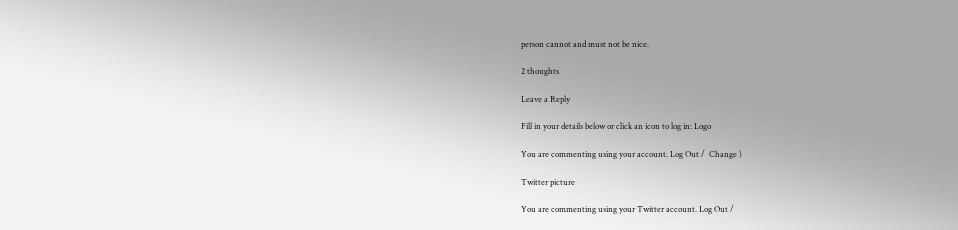person cannot and must not be nice.

2 thoughts

Leave a Reply

Fill in your details below or click an icon to log in: Logo

You are commenting using your account. Log Out /  Change )

Twitter picture

You are commenting using your Twitter account. Log Out /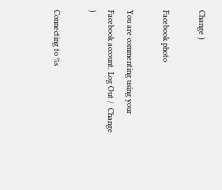Change )

Facebook photo

You are commenting using your Facebook account. Log Out /  Change )

Connecting to %s